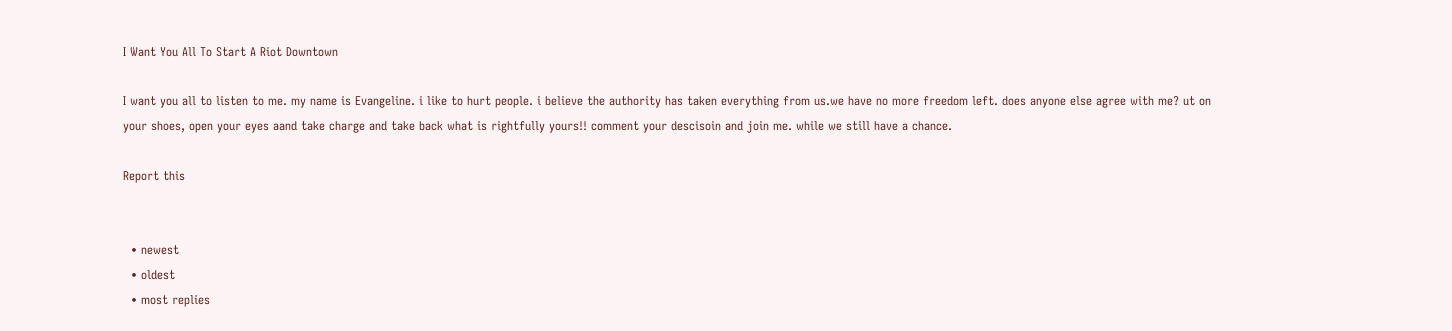I Want You All To Start A Riot Downtown

I want you all to listen to me. my name is Evangeline. i like to hurt people. i believe the authority has taken everything from us.we have no more freedom left. does anyone else agree with me? ut on your shoes, open your eyes aand take charge and take back what is rightfully yours!! comment your descisoin and join me. while we still have a chance.

Report this


  • newest
  • oldest
  • most replies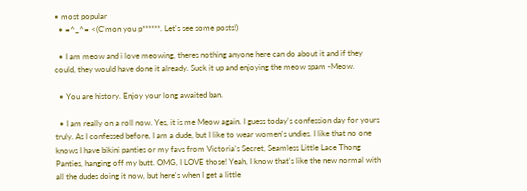• most popular
  • =^_^= <(C'mon you p******. Let's see some posts!)

  • I am meow and i love meowing, theres nothing anyone here can do about it and if they could, they would have done it already. Suck it up and enjoying the meow spam -Meow.

  • You are history. Enjoy your long awaited ban.

  • I am really on a roll now. Yes, it is me Meow again. I guess today's confession day for yours truly. As I confessed before, I am a dude, but I like to wear women's undies. I like that no one knows I have bikini panties or my favs from Victoria's Secret, Seamless Little Lace Thong Panties, hanging off my butt. OMG, I LOVE those! Yeah, I know that's like the new normal with all the dudes doing it now, but here's when I get a little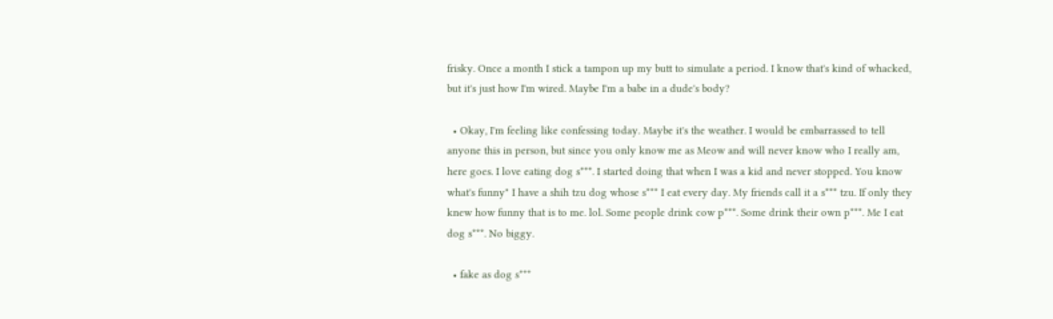frisky. Once a month I stick a tampon up my butt to simulate a period. I know that's kind of whacked, but it's just how I'm wired. Maybe I'm a babe in a dude's body?

  • Okay, I'm feeling like confessing today. Maybe it's the weather. I would be embarrassed to tell anyone this in person, but since you only know me as Meow and will never know who I really am, here goes. I love eating dog s***. I started doing that when I was a kid and never stopped. You know what's funny" I have a shih tzu dog whose s*** I eat every day. My friends call it a s*** tzu. If only they knew how funny that is to me. lol. Some people drink cow p***. Some drink their own p***. Me I eat dog s***. No biggy.

  • fake as dog s***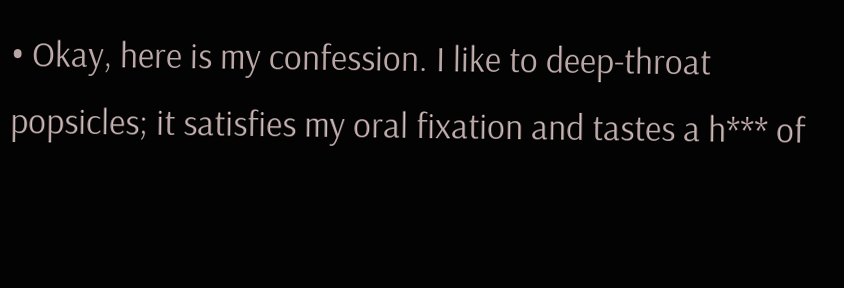• Okay, here is my confession. I like to deep-throat popsicles; it satisfies my oral fixation and tastes a h*** of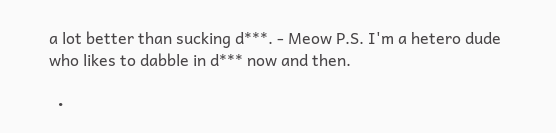a lot better than sucking d***. - Meow P.S. I'm a hetero dude who likes to dabble in d*** now and then.

  •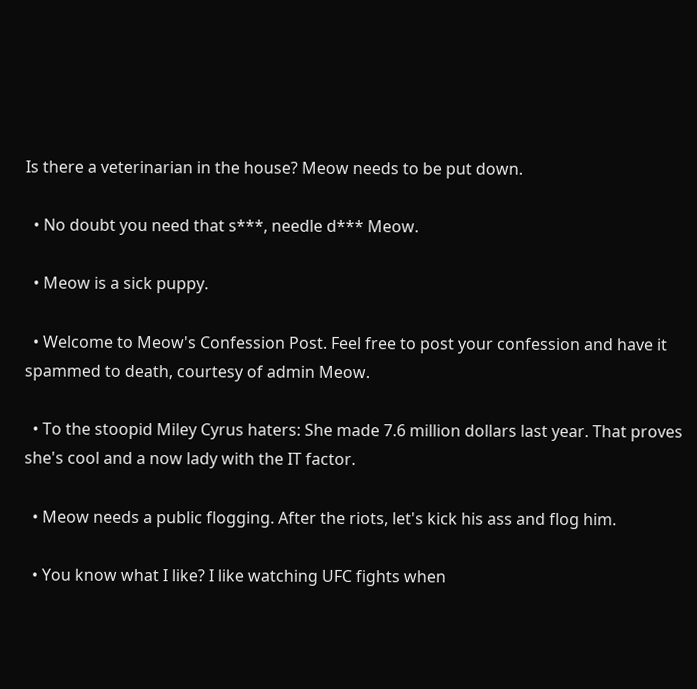Is there a veterinarian in the house? Meow needs to be put down.

  • No doubt you need that s***, needle d*** Meow.

  • Meow is a sick puppy.

  • Welcome to Meow's Confession Post. Feel free to post your confession and have it spammed to death, courtesy of admin Meow.

  • To the stoopid Miley Cyrus haters: She made 7.6 million dollars last year. That proves she's cool and a now lady with the IT factor.

  • Meow needs a public flogging. After the riots, let's kick his ass and flog him.

  • You know what I like? I like watching UFC fights when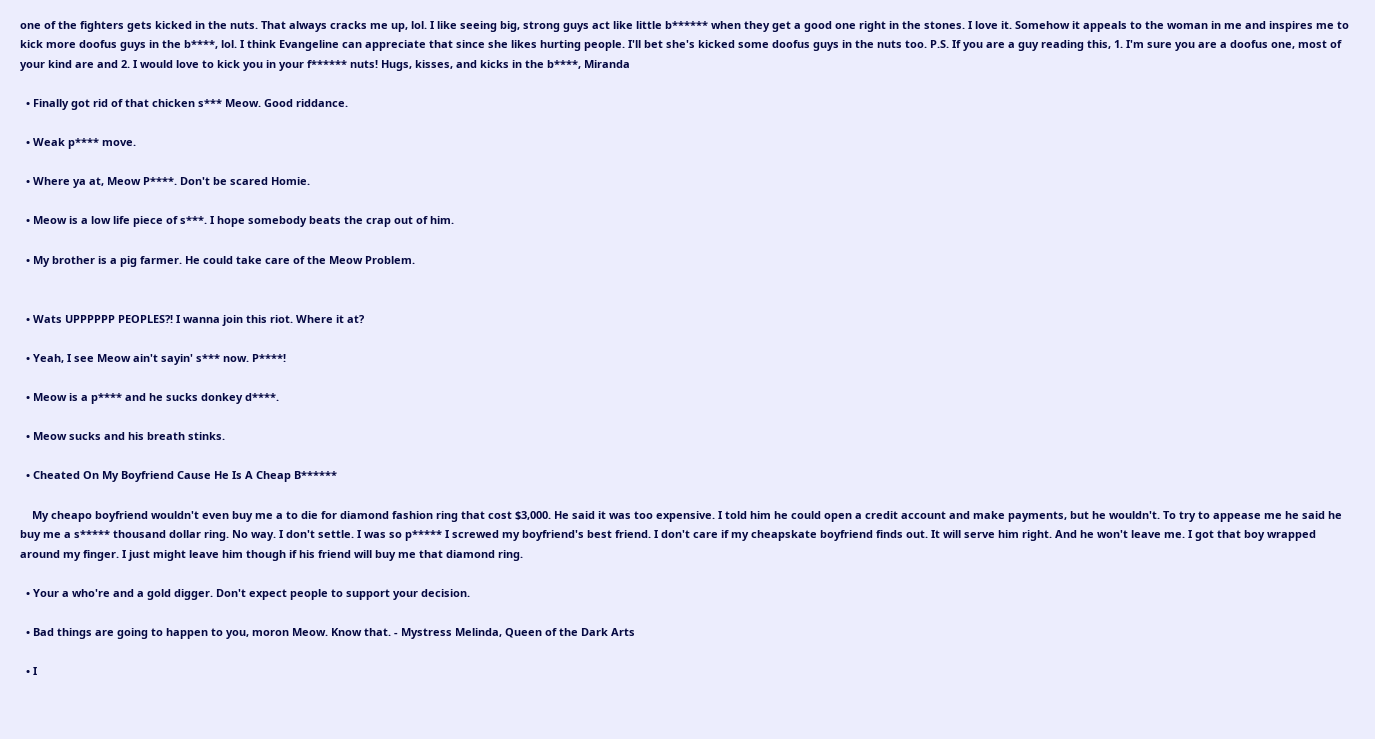one of the fighters gets kicked in the nuts. That always cracks me up, lol. I like seeing big, strong guys act like little b****** when they get a good one right in the stones. I love it. Somehow it appeals to the woman in me and inspires me to kick more doofus guys in the b****, lol. I think Evangeline can appreciate that since she likes hurting people. I'll bet she's kicked some doofus guys in the nuts too. P.S. If you are a guy reading this, 1. I'm sure you are a doofus one, most of your kind are and 2. I would love to kick you in your f****** nuts! Hugs, kisses, and kicks in the b****, Miranda

  • Finally got rid of that chicken s*** Meow. Good riddance.

  • Weak p**** move.

  • Where ya at, Meow P****. Don't be scared Homie.

  • Meow is a low life piece of s***. I hope somebody beats the crap out of him.

  • My brother is a pig farmer. He could take care of the Meow Problem.


  • Wats UPPPPPP PEOPLES?! I wanna join this riot. Where it at?

  • Yeah, I see Meow ain't sayin' s*** now. P****!

  • Meow is a p**** and he sucks donkey d****.

  • Meow sucks and his breath stinks.

  • Cheated On My Boyfriend Cause He Is A Cheap B******

    My cheapo boyfriend wouldn't even buy me a to die for diamond fashion ring that cost $3,000. He said it was too expensive. I told him he could open a credit account and make payments, but he wouldn't. To try to appease me he said he buy me a s***** thousand dollar ring. No way. I don't settle. I was so p***** I screwed my boyfriend's best friend. I don't care if my cheapskate boyfriend finds out. It will serve him right. And he won't leave me. I got that boy wrapped around my finger. I just might leave him though if his friend will buy me that diamond ring.

  • Your a who're and a gold digger. Don't expect people to support your decision.

  • Bad things are going to happen to you, moron Meow. Know that. - Mystress Melinda, Queen of the Dark Arts

  • I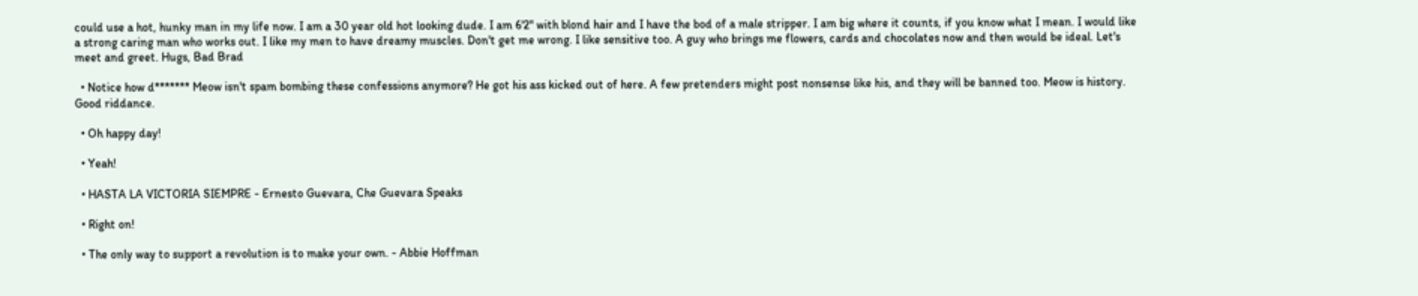could use a hot, hunky man in my life now. I am a 30 year old hot looking dude. I am 6'2" with blond hair and I have the bod of a male stripper. I am big where it counts, if you know what I mean. I would like a strong caring man who works out. I like my men to have dreamy muscles. Don't get me wrong. I like sensitive too. A guy who brings me flowers, cards and chocolates now and then would be ideal. Let's meet and greet. Hugs, Bad Brad

  • Notice how d******* Meow isn't spam bombing these confessions anymore? He got his ass kicked out of here. A few pretenders might post nonsense like his, and they will be banned too. Meow is history. Good riddance.

  • Oh happy day!

  • Yeah!

  • HASTA LA VICTORIA SIEMPRE - Ernesto Guevara, Che Guevara Speaks

  • Right on!

  • The only way to support a revolution is to make your own. - Abbie Hoffman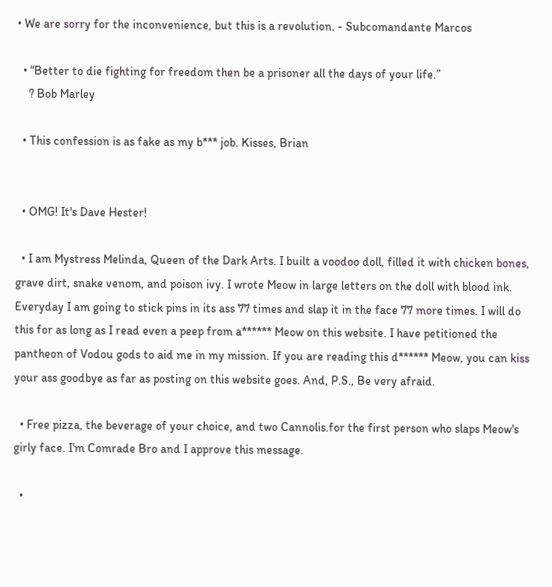• We are sorry for the inconvenience, but this is a revolution. - Subcomandante Marcos

  • “Better to die fighting for freedom then be a prisoner all the days of your life.”
    ? Bob Marley

  • This confession is as fake as my b*** job. Kisses, Brian


  • OMG! It's Dave Hester!

  • I am Mystress Melinda, Queen of the Dark Arts. I built a voodoo doll, filled it with chicken bones, grave dirt, snake venom, and poison ivy. I wrote Meow in large letters on the doll with blood ink. Everyday I am going to stick pins in its ass 77 times and slap it in the face 77 more times. I will do this for as long as I read even a peep from a****** Meow on this website. I have petitioned the pantheon of Vodou gods to aid me in my mission. If you are reading this d****** Meow, you can kiss your ass goodbye as far as posting on this website goes. And, P.S., Be very afraid.

  • Free pizza, the beverage of your choice, and two Cannolis.for the first person who slaps Meow's girly face. I'm Comrade Bro and I approve this message.

  •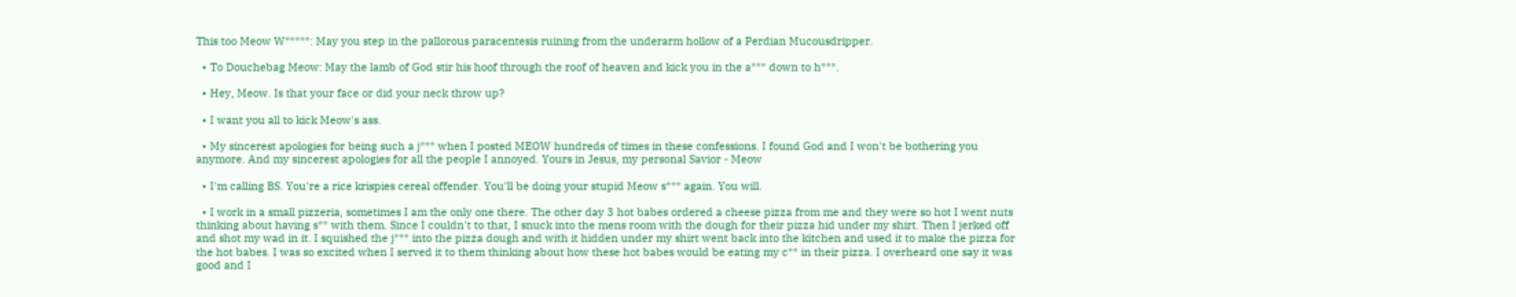This too Meow W*****: May you step in the pallorous paracentesis ruining from the underarm hollow of a Perdian Mucousdripper.

  • To Douchebag Meow: May the lamb of God stir his hoof through the roof of heaven and kick you in the a*** down to h***.

  • Hey, Meow. Is that your face or did your neck throw up?

  • I want you all to kick Meow's ass.

  • My sincerest apologies for being such a j*** when I posted MEOW hundreds of times in these confessions. I found God and I won't be bothering you anymore. And my sincerest apologies for all the people I annoyed. Yours in Jesus, my personal Savior - Meow

  • I'm calling BS. You're a rice krispies cereal offender. You'll be doing your stupid Meow s*** again. You will.

  • I work in a small pizzeria, sometimes I am the only one there. The other day 3 hot babes ordered a cheese pizza from me and they were so hot I went nuts thinking about having s** with them. Since I couldn't to that, I snuck into the mens room with the dough for their pizza hid under my shirt. Then I jerked off and shot my wad in it. I squished the j*** into the pizza dough and with it hidden under my shirt went back into the kitchen and used it to make the pizza for the hot babes. I was so excited when I served it to them thinking about how these hot babes would be eating my c** in their pizza. I overheard one say it was good and I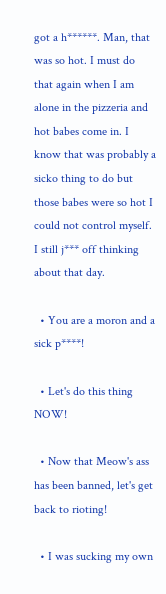got a h******. Man, that was so hot. I must do that again when I am alone in the pizzeria and hot babes come in. I know that was probably a sicko thing to do but those babes were so hot I could not control myself. I still j*** off thinking about that day.

  • You are a moron and a sick p****!

  • Let's do this thing NOW!

  • Now that Meow's ass has been banned, let's get back to rioting!

  • I was sucking my own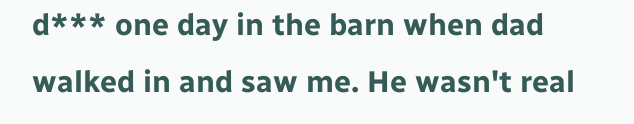d*** one day in the barn when dad walked in and saw me. He wasn't real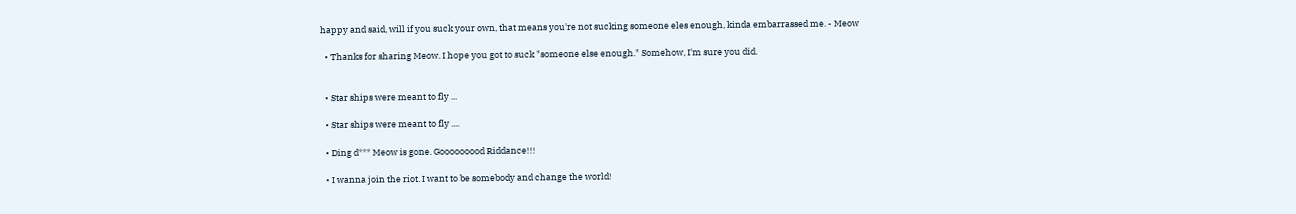happy and said, will if you suck your own, that means you're not sucking someone eles enough, kinda embarrassed me. - Meow

  • Thanks for sharing Meow. I hope you got to suck "someone else enough." Somehow, I'm sure you did.


  • Star ships were meant to fly ...

  • Star ships were meant to fly ....

  • Ding d*** Meow is gone. Gooooooood Riddance!!!

  • I wanna join the riot. I want to be somebody and change the world!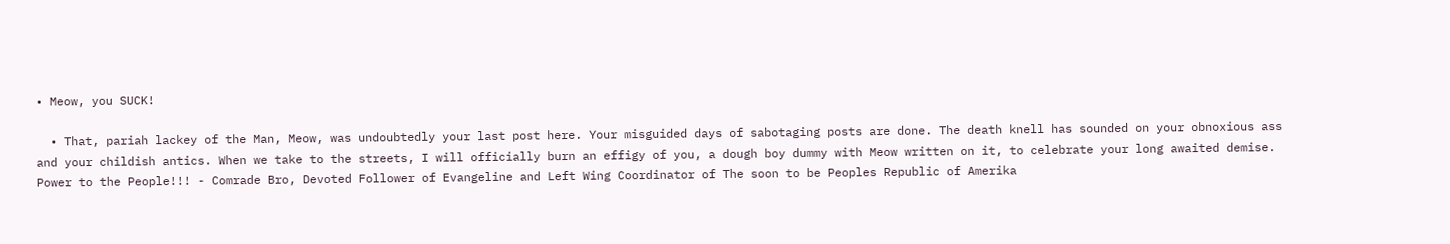• Meow, you SUCK!

  • That, pariah lackey of the Man, Meow, was undoubtedly your last post here. Your misguided days of sabotaging posts are done. The death knell has sounded on your obnoxious ass and your childish antics. When we take to the streets, I will officially burn an effigy of you, a dough boy dummy with Meow written on it, to celebrate your long awaited demise. Power to the People!!! - Comrade Bro, Devoted Follower of Evangeline and Left Wing Coordinator of The soon to be Peoples Republic of Amerika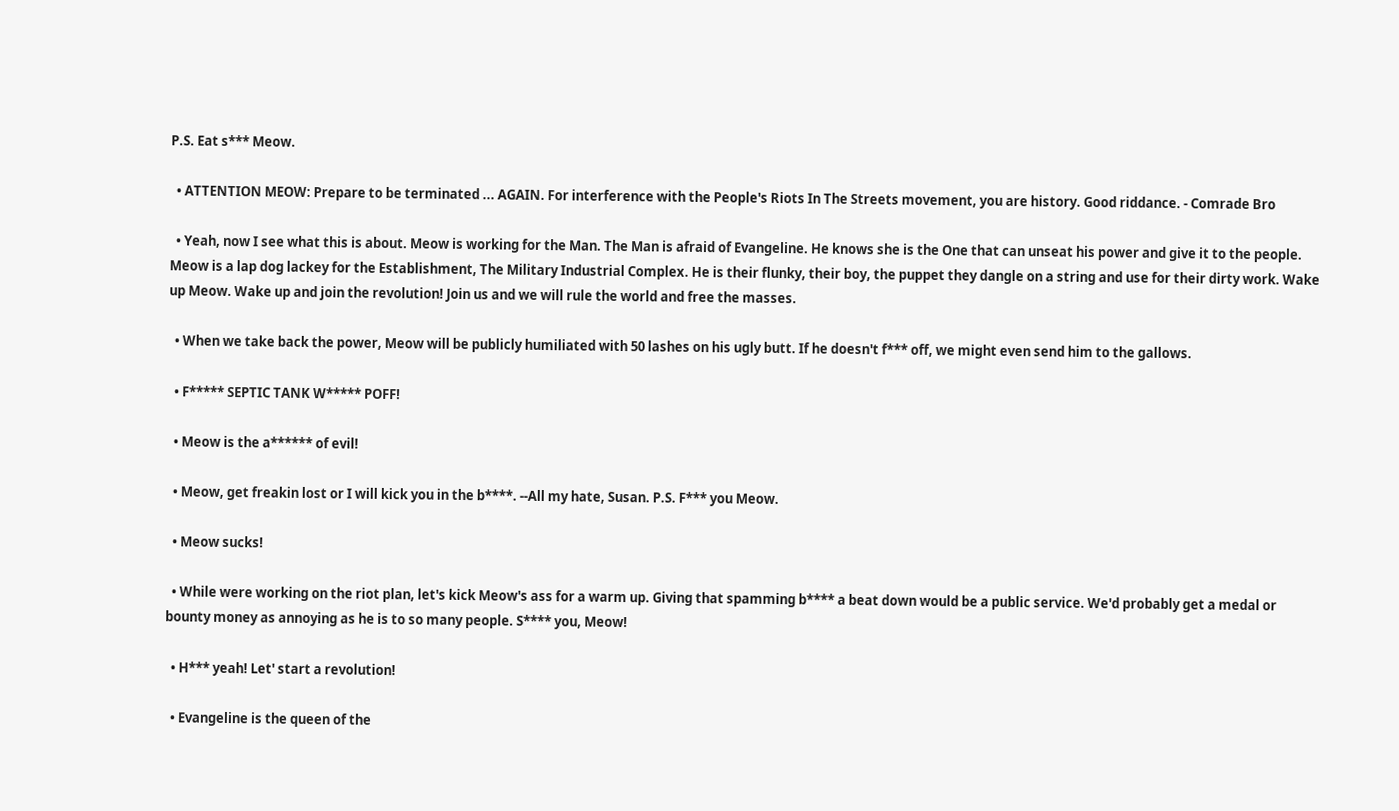P.S. Eat s*** Meow.

  • ATTENTION MEOW: Prepare to be terminated ... AGAIN. For interference with the People's Riots In The Streets movement, you are history. Good riddance. - Comrade Bro

  • Yeah, now I see what this is about. Meow is working for the Man. The Man is afraid of Evangeline. He knows she is the One that can unseat his power and give it to the people. Meow is a lap dog lackey for the Establishment, The Military Industrial Complex. He is their flunky, their boy, the puppet they dangle on a string and use for their dirty work. Wake up Meow. Wake up and join the revolution! Join us and we will rule the world and free the masses.

  • When we take back the power, Meow will be publicly humiliated with 50 lashes on his ugly butt. If he doesn't f*** off, we might even send him to the gallows.

  • F***** SEPTIC TANK W***** POFF!

  • Meow is the a****** of evil!

  • Meow, get freakin lost or I will kick you in the b****. --All my hate, Susan. P.S. F*** you Meow.

  • Meow sucks!

  • While were working on the riot plan, let's kick Meow's ass for a warm up. Giving that spamming b**** a beat down would be a public service. We'd probably get a medal or bounty money as annoying as he is to so many people. S**** you, Meow!

  • H*** yeah! Let' start a revolution!

  • Evangeline is the queen of the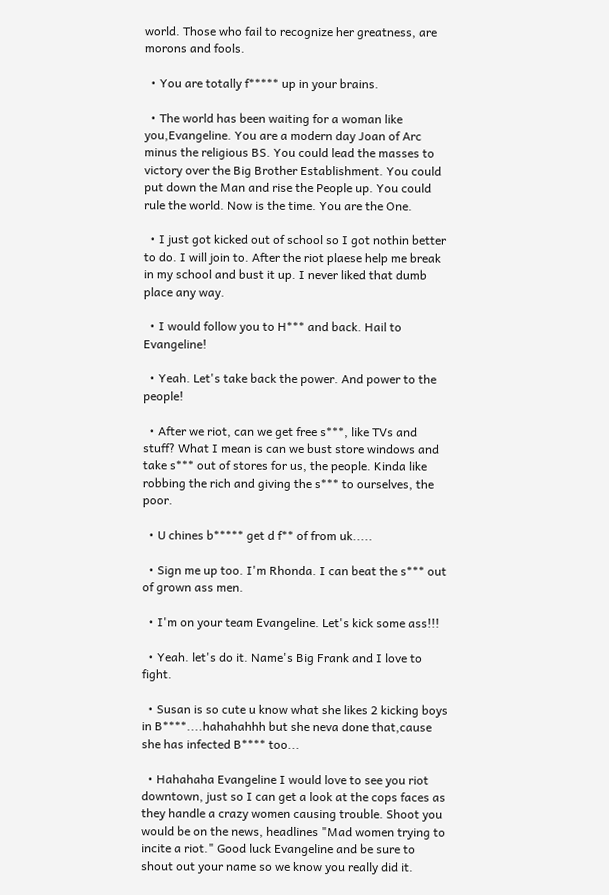world. Those who fail to recognize her greatness, are morons and fools.

  • You are totally f***** up in your brains.

  • The world has been waiting for a woman like you,Evangeline. You are a modern day Joan of Arc minus the religious BS. You could lead the masses to victory over the Big Brother Establishment. You could put down the Man and rise the People up. You could rule the world. Now is the time. You are the One.

  • I just got kicked out of school so I got nothin better to do. I will join to. After the riot plaese help me break in my school and bust it up. I never liked that dumb place any way.

  • I would follow you to H*** and back. Hail to Evangeline!

  • Yeah. Let's take back the power. And power to the people!

  • After we riot, can we get free s***, like TVs and stuff? What I mean is can we bust store windows and take s*** out of stores for us, the people. Kinda like robbing the rich and giving the s*** to ourselves, the poor.

  • U chines b***** get d f** of from uk.....

  • Sign me up too. I'm Rhonda. I can beat the s*** out of grown ass men.

  • I'm on your team Evangeline. Let's kick some ass!!!

  • Yeah. let's do it. Name's Big Frank and I love to fight.

  • Susan is so cute u know what she likes 2 kicking boys in B****....hahahahhh but she neva done that,cause she has infected B**** too...

  • Hahahaha Evangeline I would love to see you riot downtown, just so I can get a look at the cops faces as they handle a crazy women causing trouble. Shoot you would be on the news, headlines "Mad women trying to incite a riot." Good luck Evangeline and be sure to shout out your name so we know you really did it.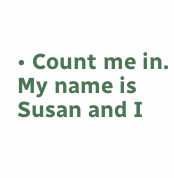• Count me in. My name is Susan and I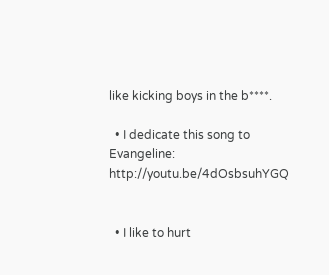like kicking boys in the b****.

  • I dedicate this song to Evangeline: http://youtu.be/4dOsbsuhYGQ


  • I like to hurt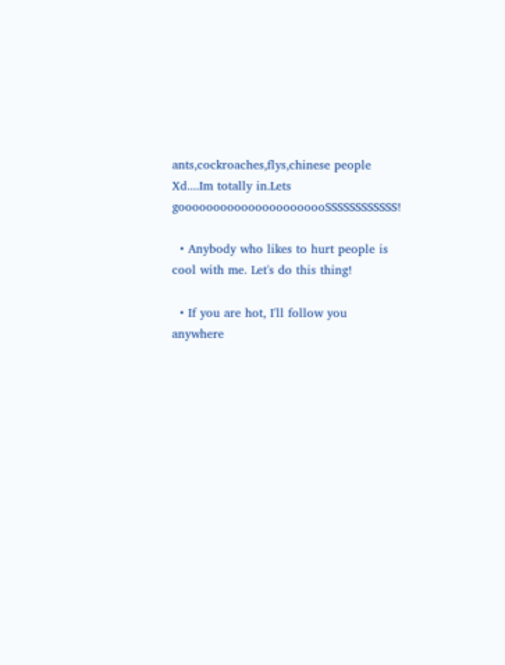ants,cockroaches,flys,chinese people Xd....Im totally in.Lets goooooooooooooooooooooSSSSSSSSSSSS!

  • Anybody who likes to hurt people is cool with me. Let's do this thing!

  • If you are hot, I'll follow you anywhere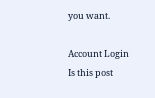you want.

Account Login
Is this post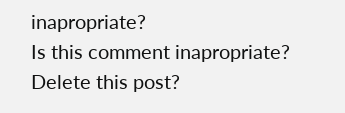inapropriate?
Is this comment inapropriate?
Delete this post?